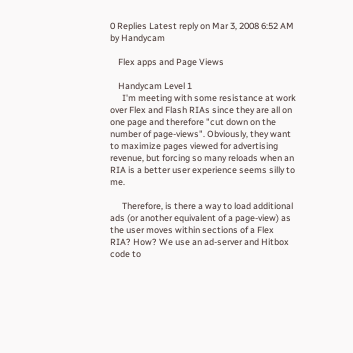0 Replies Latest reply on Mar 3, 2008 6:52 AM by Handycam

    Flex apps and Page Views

    Handycam Level 1
      I'm meeting with some resistance at work over Flex and Flash RIAs since they are all on one page and therefore "cut down on the number of page-views". Obviously, they want to maximize pages viewed for advertising revenue, but forcing so many reloads when an RIA is a better user experience seems silly to me.

      Therefore, is there a way to load additional ads (or another equivalent of a page-view) as the user moves within sections of a Flex RIA? How? We use an ad-server and Hitbox code to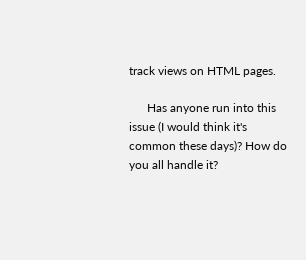track views on HTML pages.

      Has anyone run into this issue (I would think it's common these days)? How do you all handle it?